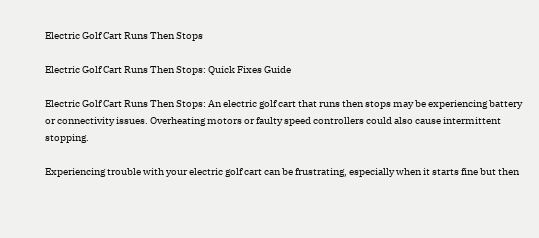Electric Golf Cart Runs Then Stops

Electric Golf Cart Runs Then Stops: Quick Fixes Guide

Electric Golf Cart Runs Then Stops: An electric golf cart that runs then stops may be experiencing battery or connectivity issues. Overheating motors or faulty speed controllers could also cause intermittent stopping.

Experiencing trouble with your electric golf cart can be frustrating, especially when it starts fine but then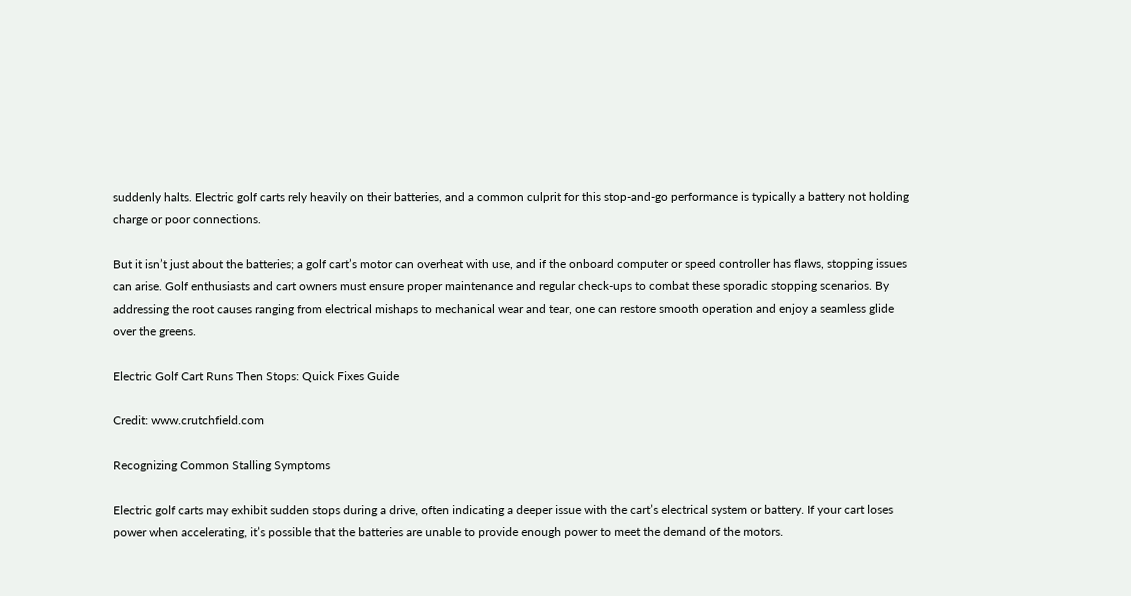suddenly halts. Electric golf carts rely heavily on their batteries, and a common culprit for this stop-and-go performance is typically a battery not holding charge or poor connections.

But it isn’t just about the batteries; a golf cart’s motor can overheat with use, and if the onboard computer or speed controller has flaws, stopping issues can arise. Golf enthusiasts and cart owners must ensure proper maintenance and regular check-ups to combat these sporadic stopping scenarios. By addressing the root causes ranging from electrical mishaps to mechanical wear and tear, one can restore smooth operation and enjoy a seamless glide over the greens.

Electric Golf Cart Runs Then Stops: Quick Fixes Guide

Credit: www.crutchfield.com

Recognizing Common Stalling Symptoms

Electric golf carts may exhibit sudden stops during a drive, often indicating a deeper issue with the cart’s electrical system or battery. If your cart loses power when accelerating, it’s possible that the batteries are unable to provide enough power to meet the demand of the motors.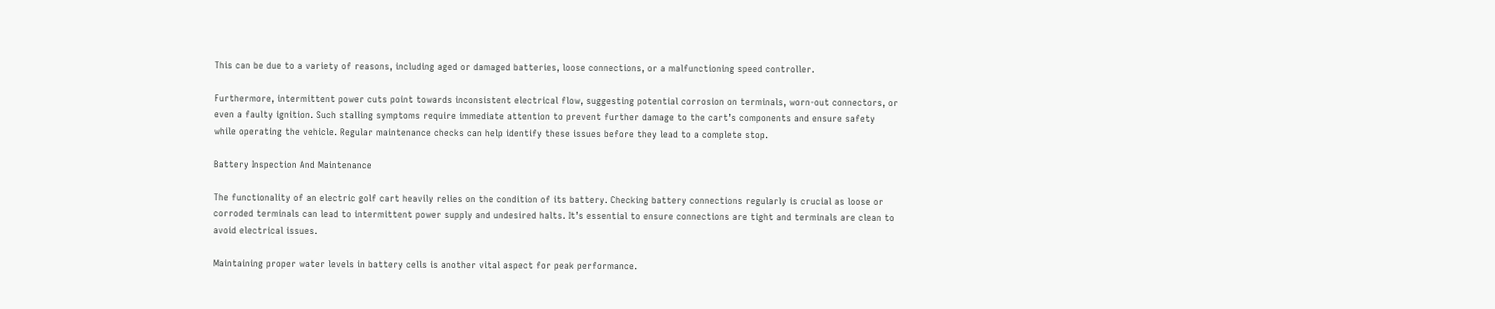This can be due to a variety of reasons, including aged or damaged batteries, loose connections, or a malfunctioning speed controller.

Furthermore, intermittent power cuts point towards inconsistent electrical flow, suggesting potential corrosion on terminals, worn-out connectors, or even a faulty ignition. Such stalling symptoms require immediate attention to prevent further damage to the cart’s components and ensure safety while operating the vehicle. Regular maintenance checks can help identify these issues before they lead to a complete stop.

Battery Inspection And Maintenance

The functionality of an electric golf cart heavily relies on the condition of its battery. Checking battery connections regularly is crucial as loose or corroded terminals can lead to intermittent power supply and undesired halts. It’s essential to ensure connections are tight and terminals are clean to avoid electrical issues.

Maintaining proper water levels in battery cells is another vital aspect for peak performance.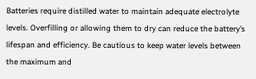Batteries require distilled water to maintain adequate electrolyte levels. Overfilling or allowing them to dry can reduce the battery’s lifespan and efficiency. Be cautious to keep water levels between the maximum and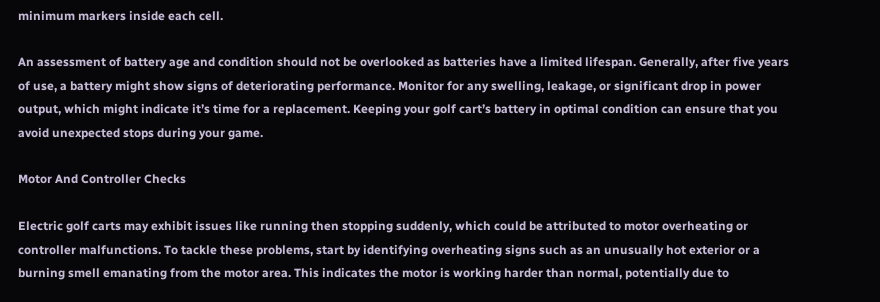minimum markers inside each cell.

An assessment of battery age and condition should not be overlooked as batteries have a limited lifespan. Generally, after five years of use, a battery might show signs of deteriorating performance. Monitor for any swelling, leakage, or significant drop in power output, which might indicate it’s time for a replacement. Keeping your golf cart’s battery in optimal condition can ensure that you avoid unexpected stops during your game.

Motor And Controller Checks

Electric golf carts may exhibit issues like running then stopping suddenly, which could be attributed to motor overheating or controller malfunctions. To tackle these problems, start by identifying overheating signs such as an unusually hot exterior or a burning smell emanating from the motor area. This indicates the motor is working harder than normal, potentially due to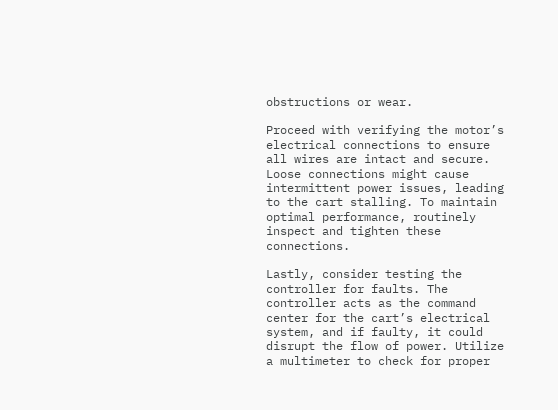obstructions or wear.

Proceed with verifying the motor’s electrical connections to ensure all wires are intact and secure. Loose connections might cause intermittent power issues, leading to the cart stalling. To maintain optimal performance, routinely inspect and tighten these connections.

Lastly, consider testing the controller for faults. The controller acts as the command center for the cart’s electrical system, and if faulty, it could disrupt the flow of power. Utilize a multimeter to check for proper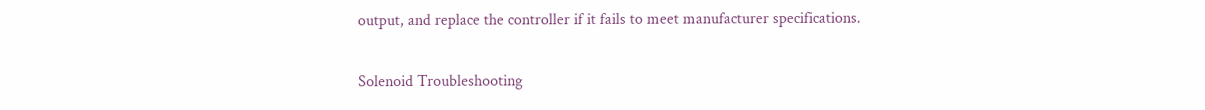output, and replace the controller if it fails to meet manufacturer specifications.

Solenoid Troubleshooting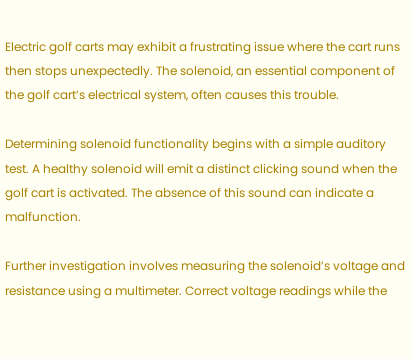Electric golf carts may exhibit a frustrating issue where the cart runs then stops unexpectedly. The solenoid, an essential component of the golf cart’s electrical system, often causes this trouble.

Determining solenoid functionality begins with a simple auditory test. A healthy solenoid will emit a distinct clicking sound when the golf cart is activated. The absence of this sound can indicate a malfunction.

Further investigation involves measuring the solenoid’s voltage and resistance using a multimeter. Correct voltage readings while the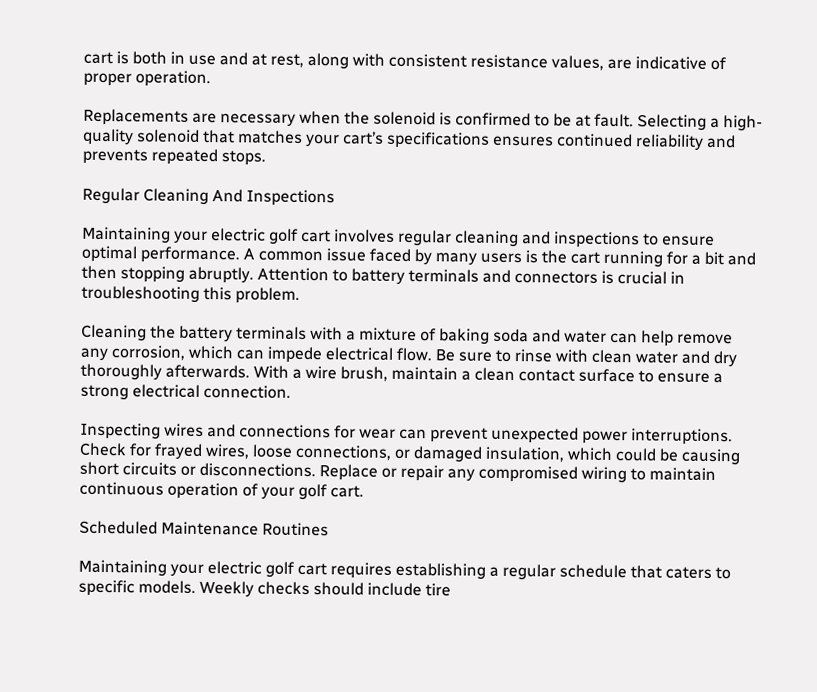cart is both in use and at rest, along with consistent resistance values, are indicative of proper operation.

Replacements are necessary when the solenoid is confirmed to be at fault. Selecting a high-quality solenoid that matches your cart’s specifications ensures continued reliability and prevents repeated stops.

Regular Cleaning And Inspections

Maintaining your electric golf cart involves regular cleaning and inspections to ensure optimal performance. A common issue faced by many users is the cart running for a bit and then stopping abruptly. Attention to battery terminals and connectors is crucial in troubleshooting this problem.

Cleaning the battery terminals with a mixture of baking soda and water can help remove any corrosion, which can impede electrical flow. Be sure to rinse with clean water and dry thoroughly afterwards. With a wire brush, maintain a clean contact surface to ensure a strong electrical connection.

Inspecting wires and connections for wear can prevent unexpected power interruptions. Check for frayed wires, loose connections, or damaged insulation, which could be causing short circuits or disconnections. Replace or repair any compromised wiring to maintain continuous operation of your golf cart.

Scheduled Maintenance Routines

Maintaining your electric golf cart requires establishing a regular schedule that caters to specific models. Weekly checks should include tire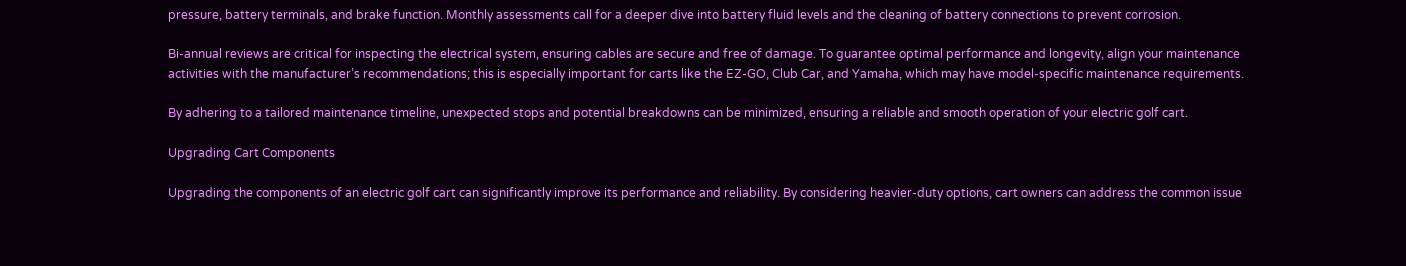pressure, battery terminals, and brake function. Monthly assessments call for a deeper dive into battery fluid levels and the cleaning of battery connections to prevent corrosion.

Bi-annual reviews are critical for inspecting the electrical system, ensuring cables are secure and free of damage. To guarantee optimal performance and longevity, align your maintenance activities with the manufacturer’s recommendations; this is especially important for carts like the EZ-GO, Club Car, and Yamaha, which may have model-specific maintenance requirements.

By adhering to a tailored maintenance timeline, unexpected stops and potential breakdowns can be minimized, ensuring a reliable and smooth operation of your electric golf cart.

Upgrading Cart Components

Upgrading the components of an electric golf cart can significantly improve its performance and reliability. By considering heavier-duty options, cart owners can address the common issue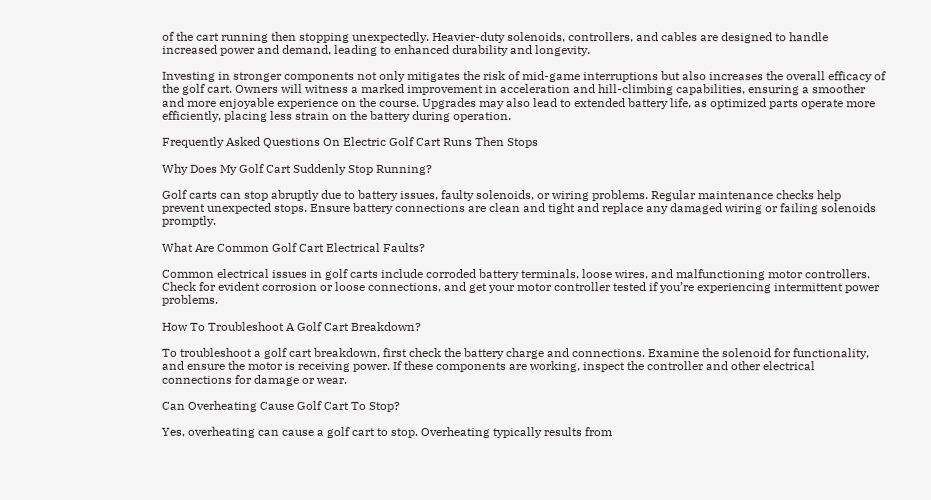of the cart running then stopping unexpectedly. Heavier-duty solenoids, controllers, and cables are designed to handle increased power and demand, leading to enhanced durability and longevity.

Investing in stronger components not only mitigates the risk of mid-game interruptions but also increases the overall efficacy of the golf cart. Owners will witness a marked improvement in acceleration and hill-climbing capabilities, ensuring a smoother and more enjoyable experience on the course. Upgrades may also lead to extended battery life, as optimized parts operate more efficiently, placing less strain on the battery during operation.

Frequently Asked Questions On Electric Golf Cart Runs Then Stops

Why Does My Golf Cart Suddenly Stop Running?

Golf carts can stop abruptly due to battery issues, faulty solenoids, or wiring problems. Regular maintenance checks help prevent unexpected stops. Ensure battery connections are clean and tight and replace any damaged wiring or failing solenoids promptly.

What Are Common Golf Cart Electrical Faults?

Common electrical issues in golf carts include corroded battery terminals, loose wires, and malfunctioning motor controllers. Check for evident corrosion or loose connections, and get your motor controller tested if you’re experiencing intermittent power problems.

How To Troubleshoot A Golf Cart Breakdown?

To troubleshoot a golf cart breakdown, first check the battery charge and connections. Examine the solenoid for functionality, and ensure the motor is receiving power. If these components are working, inspect the controller and other electrical connections for damage or wear.

Can Overheating Cause Golf Cart To Stop?

Yes, overheating can cause a golf cart to stop. Overheating typically results from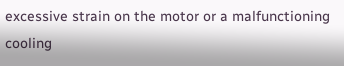excessive strain on the motor or a malfunctioning cooling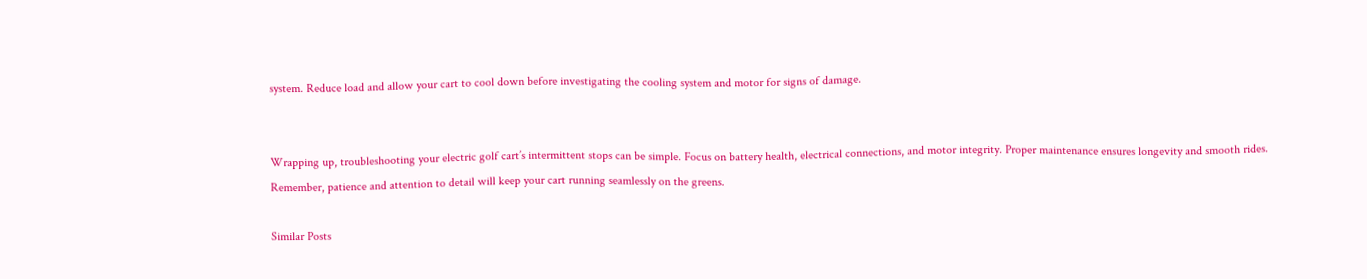system. Reduce load and allow your cart to cool down before investigating the cooling system and motor for signs of damage.


Wrapping up, troubleshooting your electric golf cart’s intermittent stops can be simple. Focus on battery health, electrical connections, and motor integrity. Proper maintenance ensures longevity and smooth rides. Remember, patience and attention to detail will keep your cart running seamlessly on the greens.

Similar Posts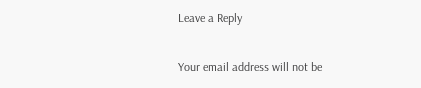Leave a Reply

Your email address will not be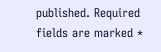published. Required fields are marked *